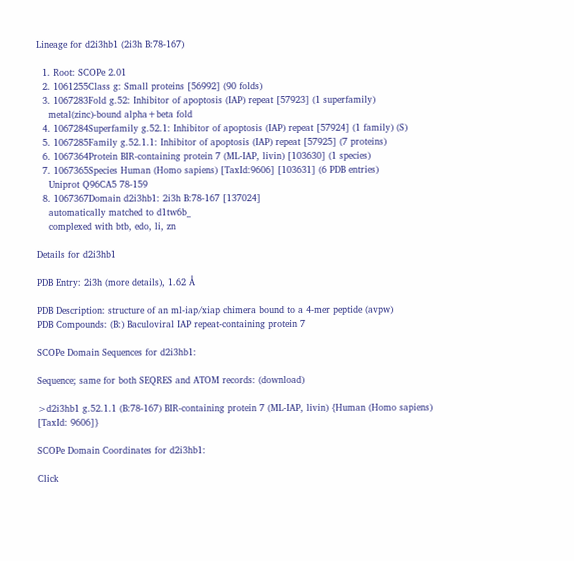Lineage for d2i3hb1 (2i3h B:78-167)

  1. Root: SCOPe 2.01
  2. 1061255Class g: Small proteins [56992] (90 folds)
  3. 1067283Fold g.52: Inhibitor of apoptosis (IAP) repeat [57923] (1 superfamily)
    metal(zinc)-bound alpha+beta fold
  4. 1067284Superfamily g.52.1: Inhibitor of apoptosis (IAP) repeat [57924] (1 family) (S)
  5. 1067285Family g.52.1.1: Inhibitor of apoptosis (IAP) repeat [57925] (7 proteins)
  6. 1067364Protein BIR-containing protein 7 (ML-IAP, livin) [103630] (1 species)
  7. 1067365Species Human (Homo sapiens) [TaxId:9606] [103631] (6 PDB entries)
    Uniprot Q96CA5 78-159
  8. 1067367Domain d2i3hb1: 2i3h B:78-167 [137024]
    automatically matched to d1tw6b_
    complexed with btb, edo, li, zn

Details for d2i3hb1

PDB Entry: 2i3h (more details), 1.62 Å

PDB Description: structure of an ml-iap/xiap chimera bound to a 4-mer peptide (avpw)
PDB Compounds: (B:) Baculoviral IAP repeat-containing protein 7

SCOPe Domain Sequences for d2i3hb1:

Sequence; same for both SEQRES and ATOM records: (download)

>d2i3hb1 g.52.1.1 (B:78-167) BIR-containing protein 7 (ML-IAP, livin) {Human (Homo sapiens) [TaxId: 9606]}

SCOPe Domain Coordinates for d2i3hb1:

Click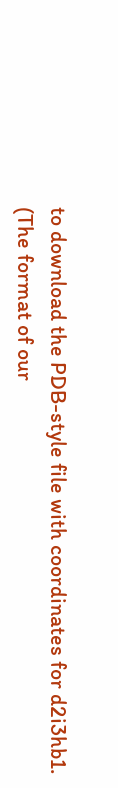to download the PDB-style file with coordinates for d2i3hb1.
(The format of our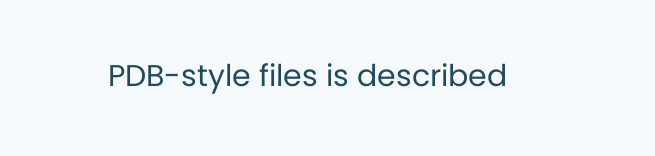PDB-style files is described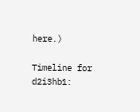here.)

Timeline for d2i3hb1: